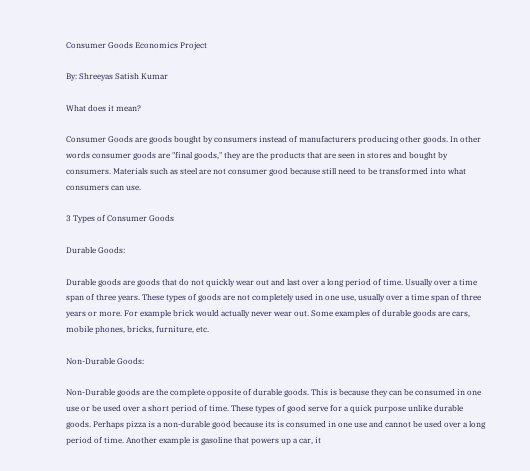Consumer Goods Economics Project

By: Shreeyas Satish Kumar

What does it mean?

Consumer Goods are goods bought by consumers instead of manufacturers producing other goods. In other words consumer goods are "final goods," they are the products that are seen in stores and bought by consumers. Materials such as steel are not consumer good because still need to be transformed into what consumers can use.

3 Types of Consumer Goods

Durable Goods:

Durable goods are goods that do not quickly wear out and last over a long period of time. Usually over a time span of three years. These types of goods are not completely used in one use, usually over a time span of three years or more. For example brick would actually never wear out. Some examples of durable goods are cars, mobile phones, bricks, furniture, etc.

Non-Durable Goods:

Non-Durable goods are the complete opposite of durable goods. This is because they can be consumed in one use or be used over a short period of time. These types of good serve for a quick purpose unlike durable goods. Perhaps pizza is a non-durable good because its is consumed in one use and cannot be used over a long period of time. Another example is gasoline that powers up a car, it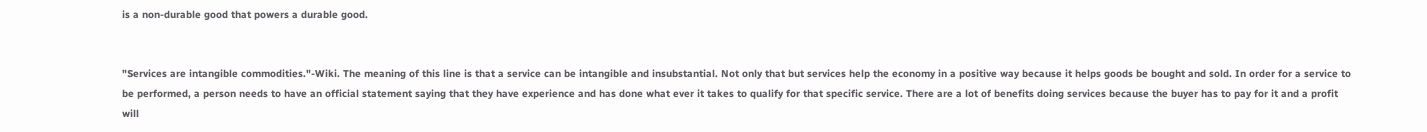is a non-durable good that powers a durable good.


"Services are intangible commodities."-Wiki. The meaning of this line is that a service can be intangible and insubstantial. Not only that but services help the economy in a positive way because it helps goods be bought and sold. In order for a service to be performed, a person needs to have an official statement saying that they have experience and has done what ever it takes to qualify for that specific service. There are a lot of benefits doing services because the buyer has to pay for it and a profit will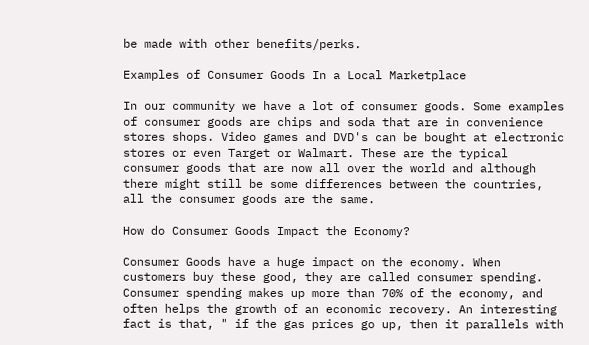be made with other benefits/perks.

Examples of Consumer Goods In a Local Marketplace

In our community we have a lot of consumer goods. Some examples of consumer goods are chips and soda that are in convenience stores shops. Video games and DVD's can be bought at electronic stores or even Target or Walmart. These are the typical consumer goods that are now all over the world and although there might still be some differences between the countries, all the consumer goods are the same.

How do Consumer Goods Impact the Economy?

Consumer Goods have a huge impact on the economy. When customers buy these good, they are called consumer spending. Consumer spending makes up more than 70% of the economy, and often helps the growth of an economic recovery. An interesting fact is that, " if the gas prices go up, then it parallels with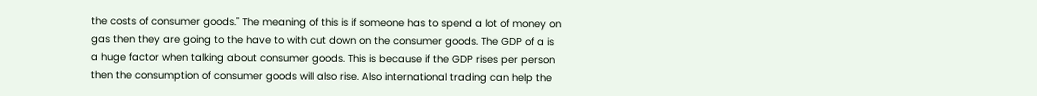the costs of consumer goods." The meaning of this is if someone has to spend a lot of money on gas then they are going to the have to with cut down on the consumer goods. The GDP of a is a huge factor when talking about consumer goods. This is because if the GDP rises per person then the consumption of consumer goods will also rise. Also international trading can help the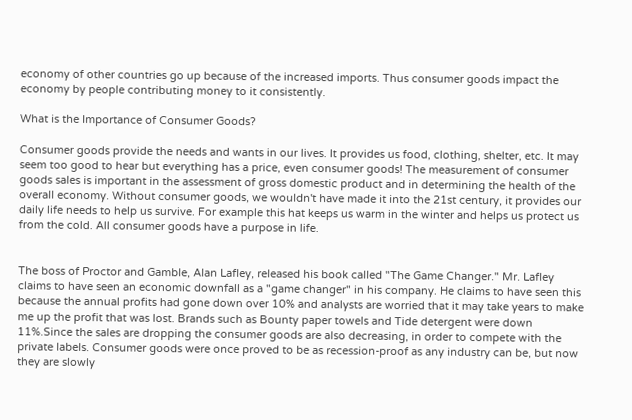economy of other countries go up because of the increased imports. Thus consumer goods impact the economy by people contributing money to it consistently.

What is the Importance of Consumer Goods?

Consumer goods provide the needs and wants in our lives. It provides us food, clothing, shelter, etc. It may seem too good to hear but everything has a price, even consumer goods! The measurement of consumer goods sales is important in the assessment of gross domestic product and in determining the health of the overall economy. Without consumer goods, we wouldn't have made it into the 21st century, it provides our daily life needs to help us survive. For example this hat keeps us warm in the winter and helps us protect us from the cold. All consumer goods have a purpose in life.


The boss of Proctor and Gamble, Alan Lafley, released his book called "The Game Changer." Mr. Lafley claims to have seen an economic downfall as a "game changer" in his company. He claims to have seen this because the annual profits had gone down over 10% and analysts are worried that it may take years to make me up the profit that was lost. Brands such as Bounty paper towels and Tide detergent were down 11%.Since the sales are dropping the consumer goods are also decreasing, in order to compete with the private labels. Consumer goods were once proved to be as recession-proof as any industry can be, but now they are slowly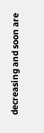decreasing and soon are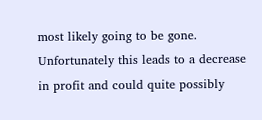most likely going to be gone. Unfortunately this leads to a decrease in profit and could quite possibly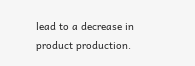lead to a decrease in product production.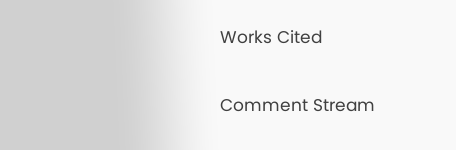Works Cited

Comment Stream